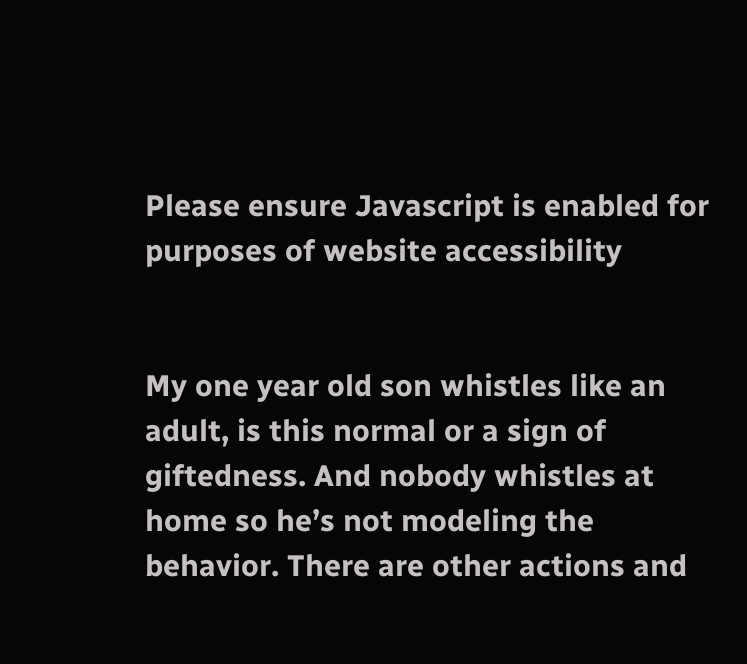Please ensure Javascript is enabled for purposes of website accessibility


My one year old son whistles like an adult, is this normal or a sign of giftedness. And nobody whistles at home so he’s not modeling the behavior. There are other actions and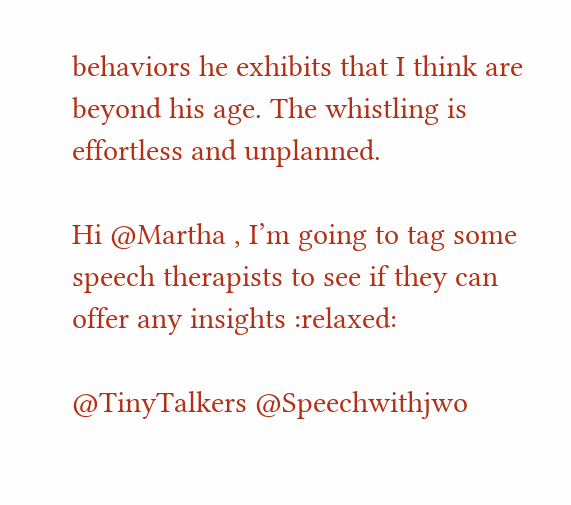behaviors he exhibits that I think are beyond his age. The whistling is effortless and unplanned.

Hi @Martha , I’m going to tag some speech therapists to see if they can offer any insights :relaxed:

@TinyTalkers @Speechwithjwo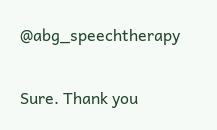@abg_speechtherapy

Sure. Thank you